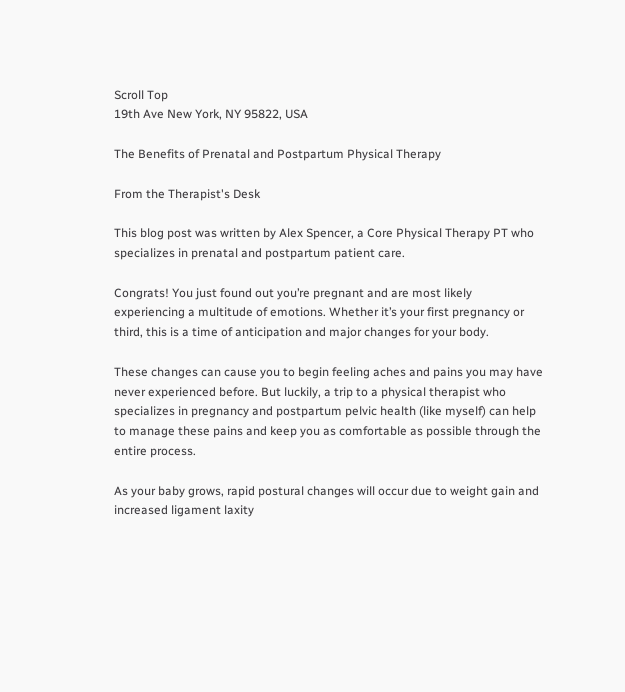Scroll Top
19th Ave New York, NY 95822, USA

The Benefits of Prenatal and Postpartum Physical Therapy

From the Therapist's Desk

This blog post was written by Alex Spencer, a Core Physical Therapy PT who specializes in prenatal and postpartum patient care.

Congrats! You just found out you’re pregnant and are most likely experiencing a multitude of emotions. Whether it’s your first pregnancy or third, this is a time of anticipation and major changes for your body.

These changes can cause you to begin feeling aches and pains you may have never experienced before. But luckily, a trip to a physical therapist who specializes in pregnancy and postpartum pelvic health (like myself) can help to manage these pains and keep you as comfortable as possible through the entire process.

As your baby grows, rapid postural changes will occur due to weight gain and increased ligament laxity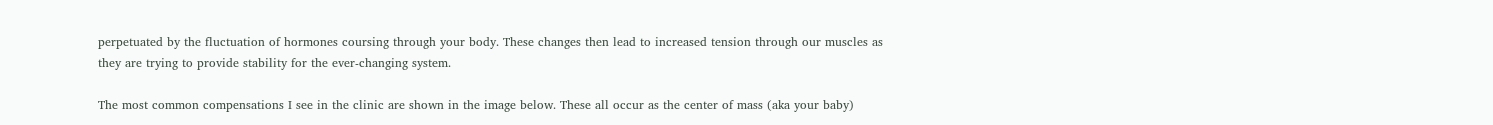perpetuated by the fluctuation of hormones coursing through your body. These changes then lead to increased tension through our muscles as they are trying to provide stability for the ever-changing system.

The most common compensations I see in the clinic are shown in the image below. These all occur as the center of mass (aka your baby)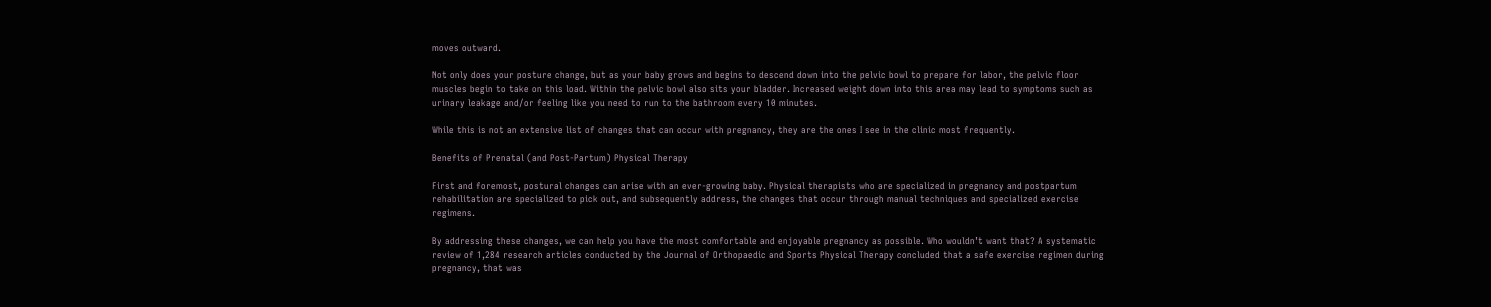moves outward.

Not only does your posture change, but as your baby grows and begins to descend down into the pelvic bowl to prepare for labor, the pelvic floor muscles begin to take on this load. Within the pelvic bowl also sits your bladder. Increased weight down into this area may lead to symptoms such as urinary leakage and/or feeling like you need to run to the bathroom every 10 minutes.

While this is not an extensive list of changes that can occur with pregnancy, they are the ones I see in the clinic most frequently.

Benefits of Prenatal (and Post-Partum) Physical Therapy

First and foremost, postural changes can arise with an ever-growing baby. Physical therapists who are specialized in pregnancy and postpartum rehabilitation are specialized to pick out, and subsequently address, the changes that occur through manual techniques and specialized exercise regimens.

By addressing these changes, we can help you have the most comfortable and enjoyable pregnancy as possible. Who wouldn’t want that? A systematic review of 1,284 research articles conducted by the Journal of Orthopaedic and Sports Physical Therapy concluded that a safe exercise regimen during pregnancy, that was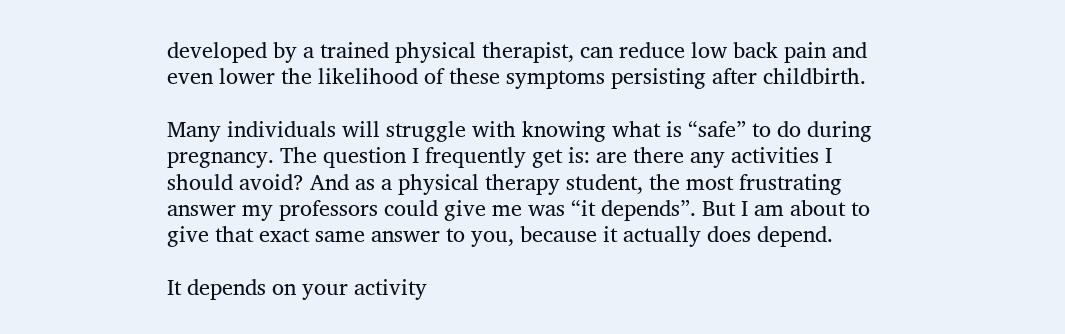developed by a trained physical therapist, can reduce low back pain and even lower the likelihood of these symptoms persisting after childbirth.

Many individuals will struggle with knowing what is “safe” to do during pregnancy. The question I frequently get is: are there any activities I should avoid? And as a physical therapy student, the most frustrating answer my professors could give me was “it depends”. But I am about to give that exact same answer to you, because it actually does depend.

It depends on your activity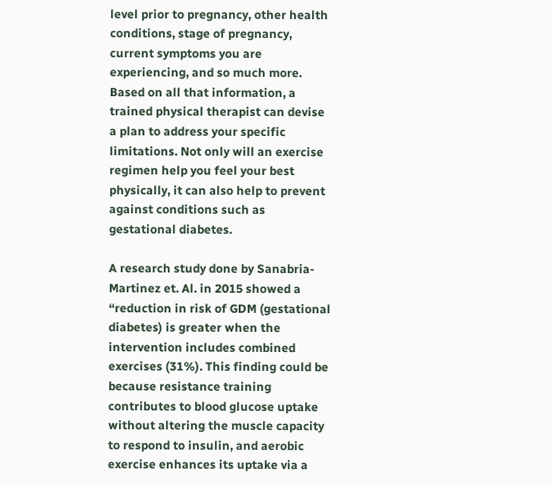level prior to pregnancy, other health conditions, stage of pregnancy, current symptoms you are experiencing, and so much more. Based on all that information, a trained physical therapist can devise a plan to address your specific limitations. Not only will an exercise regimen help you feel your best physically, it can also help to prevent against conditions such as gestational diabetes.

A research study done by Sanabria- Martinez et. Al. in 2015 showed a “reduction in risk of GDM (gestational diabetes) is greater when the intervention includes combined exercises (31%). This finding could be because resistance training contributes to blood glucose uptake without altering the muscle capacity to respond to insulin, and aerobic exercise enhances its uptake via a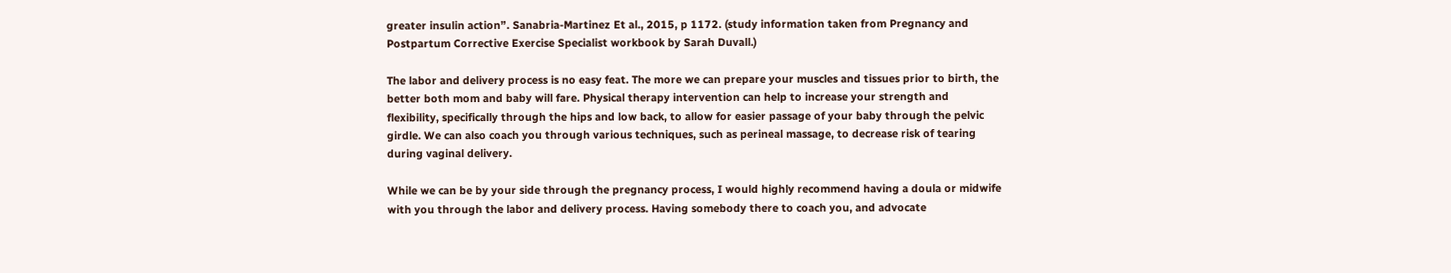greater insulin action”. Sanabria-Martinez Et al., 2015, p 1172. (study information taken from Pregnancy and Postpartum Corrective Exercise Specialist workbook by Sarah Duvall.)

The labor and delivery process is no easy feat. The more we can prepare your muscles and tissues prior to birth, the better both mom and baby will fare. Physical therapy intervention can help to increase your strength and flexibility, specifically through the hips and low back, to allow for easier passage of your baby through the pelvic girdle. We can also coach you through various techniques, such as perineal massage, to decrease risk of tearing during vaginal delivery.

While we can be by your side through the pregnancy process, I would highly recommend having a doula or midwife with you through the labor and delivery process. Having somebody there to coach you, and advocate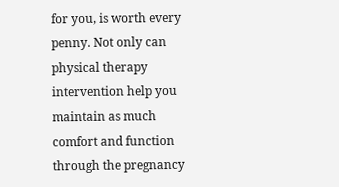for you, is worth every penny. Not only can physical therapy intervention help you maintain as much comfort and function through the pregnancy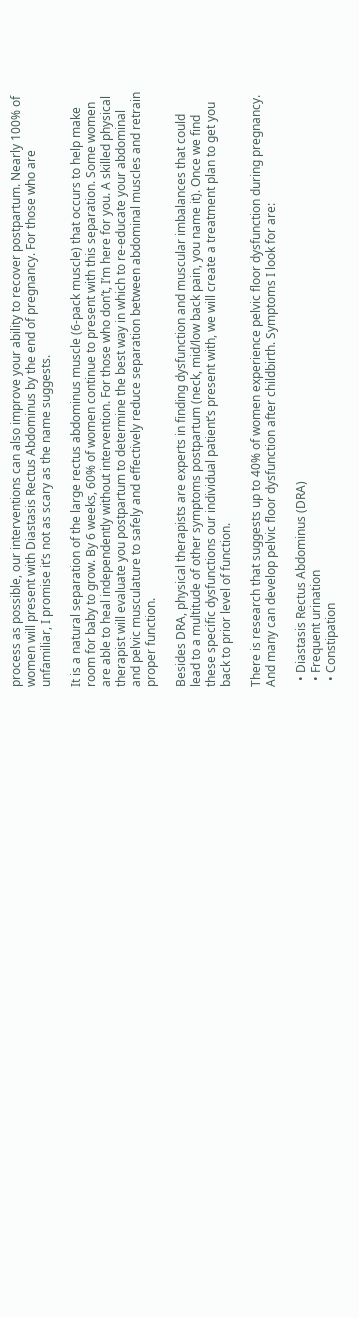process as possible, our interventions can also improve your ability to recover postpartum. Nearly 100% of women will present with Diastasis Rectus Abdominus by the end of pregnancy. For those who are unfamiliar, I promise it’s not as scary as the name suggests.

It is a natural separation of the large rectus abdominus muscle (6-pack muscle) that occurs to help make room for baby to grow. By 6 weeks, 60% of women continue to present with this separation. Some women are able to heal independently without intervention. For those who don’t, I’m here for you. A skilled physical therapist will evaluate you postpartum to determine the best way in which to re-educate your abdominal and pelvic musculature to safely and effectively reduce separation between abdominal muscles and retrain proper function.

Besides DRA, physical therapists are experts in finding dysfunction and muscular imbalances that could lead to a multitude of other symptoms postpartum (neck, mid/low back pain, you name it). Once we find these specific dysfunctions our individual patient’s present with, we will create a treatment plan to get you back to prior level of function.

There is research that suggests up to 40% of women experience pelvic floor dysfunction during pregnancy. And many can develop pelvic floor dysfunction after childbirth. Symptoms I look for are:

  • Diastasis Rectus Abdominus (DRA)
  • Frequent urination
  • Constipation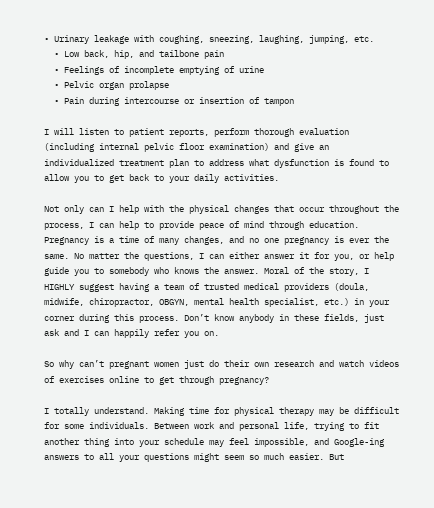• Urinary leakage with coughing, sneezing, laughing, jumping, etc.
  • Low back, hip, and tailbone pain
  • Feelings of incomplete emptying of urine
  • Pelvic organ prolapse
  • Pain during intercourse or insertion of tampon

I will listen to patient reports, perform thorough evaluation (including internal pelvic floor examination) and give an individualized treatment plan to address what dysfunction is found to allow you to get back to your daily activities.

Not only can I help with the physical changes that occur throughout the process, I can help to provide peace of mind through education. Pregnancy is a time of many changes, and no one pregnancy is ever the same. No matter the questions, I can either answer it for you, or help guide you to somebody who knows the answer. Moral of the story, I HIGHLY suggest having a team of trusted medical providers (doula, midwife, chiropractor, OBGYN, mental health specialist, etc.) in your corner during this process. Don’t know anybody in these fields, just ask and I can happily refer you on.

So why can’t pregnant women just do their own research and watch videos of exercises online to get through pregnancy?

I totally understand. Making time for physical therapy may be difficult for some individuals. Between work and personal life, trying to fit another thing into your schedule may feel impossible, and Google-ing answers to all your questions might seem so much easier. But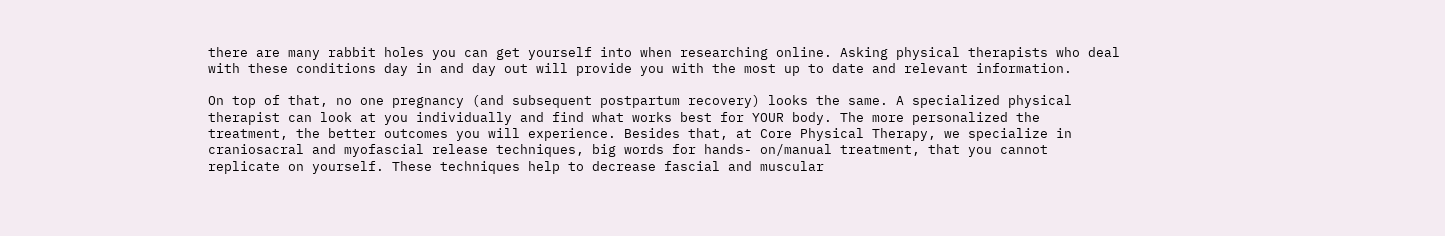there are many rabbit holes you can get yourself into when researching online. Asking physical therapists who deal with these conditions day in and day out will provide you with the most up to date and relevant information.

On top of that, no one pregnancy (and subsequent postpartum recovery) looks the same. A specialized physical therapist can look at you individually and find what works best for YOUR body. The more personalized the treatment, the better outcomes you will experience. Besides that, at Core Physical Therapy, we specialize in craniosacral and myofascial release techniques, big words for hands- on/manual treatment, that you cannot replicate on yourself. These techniques help to decrease fascial and muscular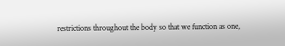restrictions throughout the body so that we function as one,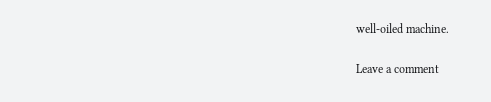well-oiled machine.

Leave a comment